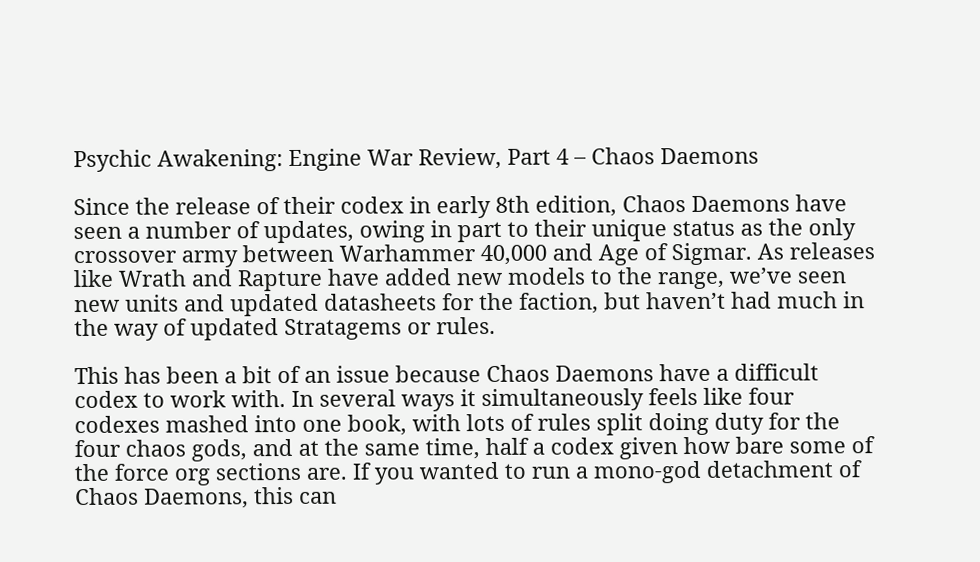Psychic Awakening: Engine War Review, Part 4 – Chaos Daemons

Since the release of their codex in early 8th edition, Chaos Daemons have seen a number of updates, owing in part to their unique status as the only crossover army between Warhammer 40,000 and Age of Sigmar. As releases like Wrath and Rapture have added new models to the range, we’ve seen new units and updated datasheets for the faction, but haven’t had much in the way of updated Stratagems or rules.

This has been a bit of an issue because Chaos Daemons have a difficult codex to work with. In several ways it simultaneously feels like four codexes mashed into one book, with lots of rules split doing duty for the four chaos gods, and at the same time, half a codex given how bare some of the force org sections are. If you wanted to run a mono-god detachment of Chaos Daemons, this can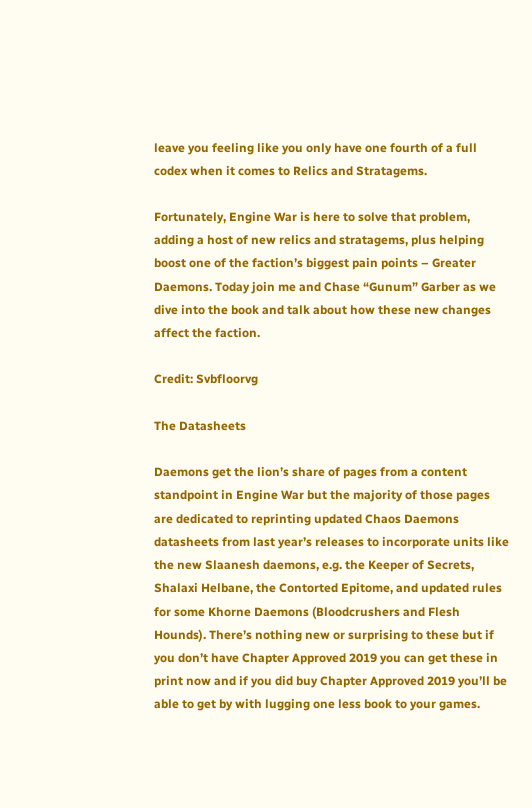leave you feeling like you only have one fourth of a full codex when it comes to Relics and Stratagems.

Fortunately, Engine War is here to solve that problem, adding a host of new relics and stratagems, plus helping boost one of the faction’s biggest pain points – Greater Daemons. Today join me and Chase “Gunum” Garber as we dive into the book and talk about how these new changes affect the faction.

Credit: Svbfloorvg

The Datasheets

Daemons get the lion’s share of pages from a content standpoint in Engine War but the majority of those pages are dedicated to reprinting updated Chaos Daemons datasheets from last year’s releases to incorporate units like the new Slaanesh daemons, e.g. the Keeper of Secrets, Shalaxi Helbane, the Contorted Epitome, and updated rules for some Khorne Daemons (Bloodcrushers and Flesh Hounds). There’s nothing new or surprising to these but if you don’t have Chapter Approved 2019 you can get these in print now and if you did buy Chapter Approved 2019 you’ll be able to get by with lugging one less book to your games.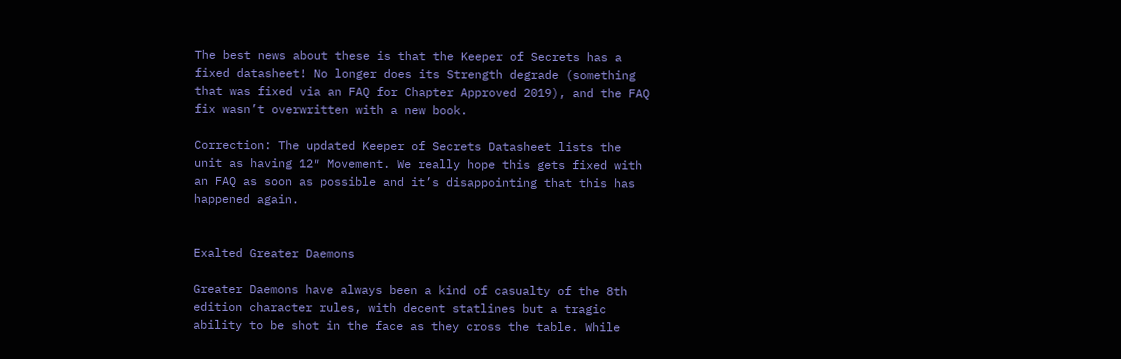The best news about these is that the Keeper of Secrets has a fixed datasheet! No longer does its Strength degrade (something that was fixed via an FAQ for Chapter Approved 2019), and the FAQ fix wasn’t overwritten with a new book.

Correction: The updated Keeper of Secrets Datasheet lists the unit as having 12″ Movement. We really hope this gets fixed with an FAQ as soon as possible and it’s disappointing that this has happened again.


Exalted Greater Daemons

Greater Daemons have always been a kind of casualty of the 8th edition character rules, with decent statlines but a tragic ability to be shot in the face as they cross the table. While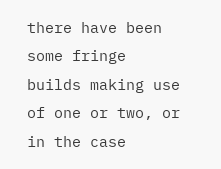there have been some fringe builds making use of one or two, or in the case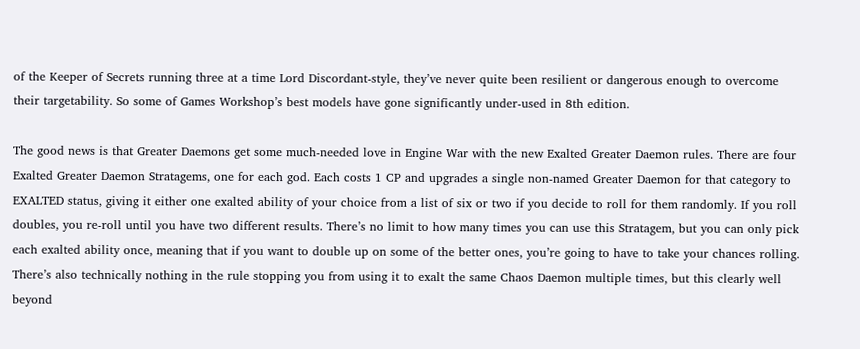of the Keeper of Secrets running three at a time Lord Discordant-style, they’ve never quite been resilient or dangerous enough to overcome their targetability. So some of Games Workshop’s best models have gone significantly under-used in 8th edition.

The good news is that Greater Daemons get some much-needed love in Engine War with the new Exalted Greater Daemon rules. There are four Exalted Greater Daemon Stratagems, one for each god. Each costs 1 CP and upgrades a single non-named Greater Daemon for that category to EXALTED status, giving it either one exalted ability of your choice from a list of six or two if you decide to roll for them randomly. If you roll doubles, you re-roll until you have two different results. There’s no limit to how many times you can use this Stratagem, but you can only pick each exalted ability once, meaning that if you want to double up on some of the better ones, you’re going to have to take your chances rolling. There’s also technically nothing in the rule stopping you from using it to exalt the same Chaos Daemon multiple times, but this clearly well beyond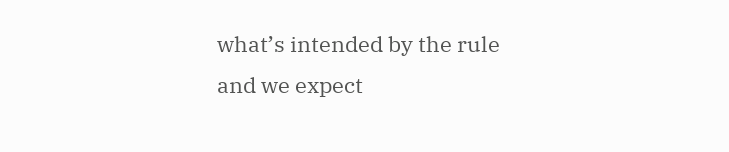what’s intended by the rule and we expect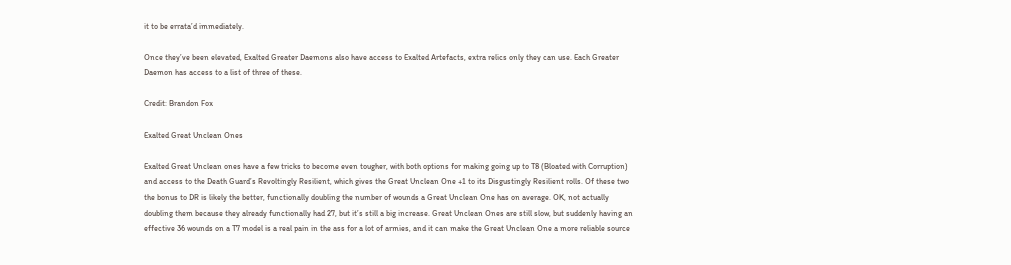it to be errata’d immediately.

Once they’ve been elevated, Exalted Greater Daemons also have access to Exalted Artefacts, extra relics only they can use. Each Greater Daemon has access to a list of three of these.

Credit: Brandon Fox

Exalted Great Unclean Ones

Exalted Great Unclean ones have a few tricks to become even tougher, with both options for making going up to T8 (Bloated with Corruption) and access to the Death Guard’s Revoltingly Resilient, which gives the Great Unclean One +1 to its Disgustingly Resilient rolls. Of these two the bonus to DR is likely the better, functionally doubling the number of wounds a Great Unclean One has on average. OK, not actually doubling them because they already functionally had 27, but it’s still a big increase. Great Unclean Ones are still slow, but suddenly having an effective 36 wounds on a T7 model is a real pain in the ass for a lot of armies, and it can make the Great Unclean One a more reliable source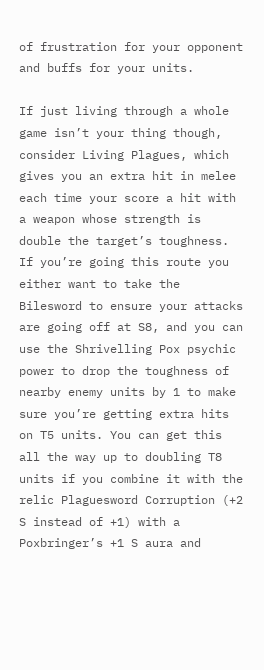of frustration for your opponent and buffs for your units.

If just living through a whole game isn’t your thing though, consider Living Plagues, which gives you an extra hit in melee each time your score a hit with a weapon whose strength is double the target’s toughness. If you’re going this route you either want to take the Bilesword to ensure your attacks are going off at S8, and you can use the Shrivelling Pox psychic power to drop the toughness of nearby enemy units by 1 to make sure you’re getting extra hits on T5 units. You can get this all the way up to doubling T8 units if you combine it with the relic Plaguesword Corruption (+2 S instead of +1) with a Poxbringer’s +1 S aura and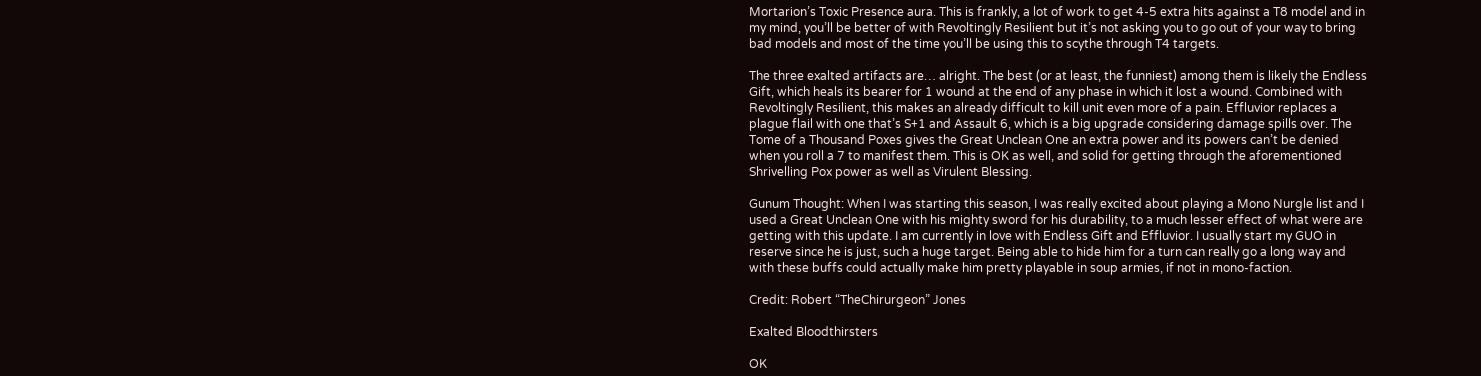Mortarion’s Toxic Presence aura. This is frankly, a lot of work to get 4-5 extra hits against a T8 model and in my mind, you’ll be better of with Revoltingly Resilient but it’s not asking you to go out of your way to bring bad models and most of the time you’ll be using this to scythe through T4 targets.

The three exalted artifacts are… alright. The best (or at least, the funniest) among them is likely the Endless Gift, which heals its bearer for 1 wound at the end of any phase in which it lost a wound. Combined with Revoltingly Resilient, this makes an already difficult to kill unit even more of a pain. Effluvior replaces a plague flail with one that’s S+1 and Assault 6, which is a big upgrade considering damage spills over. The Tome of a Thousand Poxes gives the Great Unclean One an extra power and its powers can’t be denied when you roll a 7 to manifest them. This is OK as well, and solid for getting through the aforementioned Shrivelling Pox power as well as Virulent Blessing.

Gunum Thought: When I was starting this season, I was really excited about playing a Mono Nurgle list and I used a Great Unclean One with his mighty sword for his durability, to a much lesser effect of what were are getting with this update. I am currently in love with Endless Gift and Effluvior. I usually start my GUO in reserve since he is just, such a huge target. Being able to hide him for a turn can really go a long way and with these buffs could actually make him pretty playable in soup armies, if not in mono-faction.

Credit: Robert “TheChirurgeon” Jones

Exalted Bloodthirsters

OK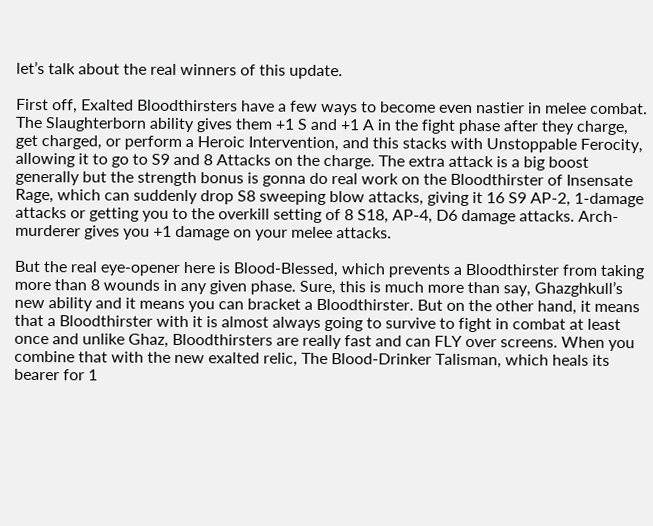let’s talk about the real winners of this update.

First off, Exalted Bloodthirsters have a few ways to become even nastier in melee combat. The Slaughterborn ability gives them +1 S and +1 A in the fight phase after they charge, get charged, or perform a Heroic Intervention, and this stacks with Unstoppable Ferocity, allowing it to go to S9 and 8 Attacks on the charge. The extra attack is a big boost generally but the strength bonus is gonna do real work on the Bloodthirster of Insensate Rage, which can suddenly drop S8 sweeping blow attacks, giving it 16 S9 AP-2, 1-damage attacks or getting you to the overkill setting of 8 S18, AP-4, D6 damage attacks. Arch-murderer gives you +1 damage on your melee attacks.

But the real eye-opener here is Blood-Blessed, which prevents a Bloodthirster from taking more than 8 wounds in any given phase. Sure, this is much more than say, Ghazghkull’s new ability and it means you can bracket a Bloodthirster. But on the other hand, it means that a Bloodthirster with it is almost always going to survive to fight in combat at least once and unlike Ghaz, Bloodthirsters are really fast and can FLY over screens. When you combine that with the new exalted relic, The Blood-Drinker Talisman, which heals its bearer for 1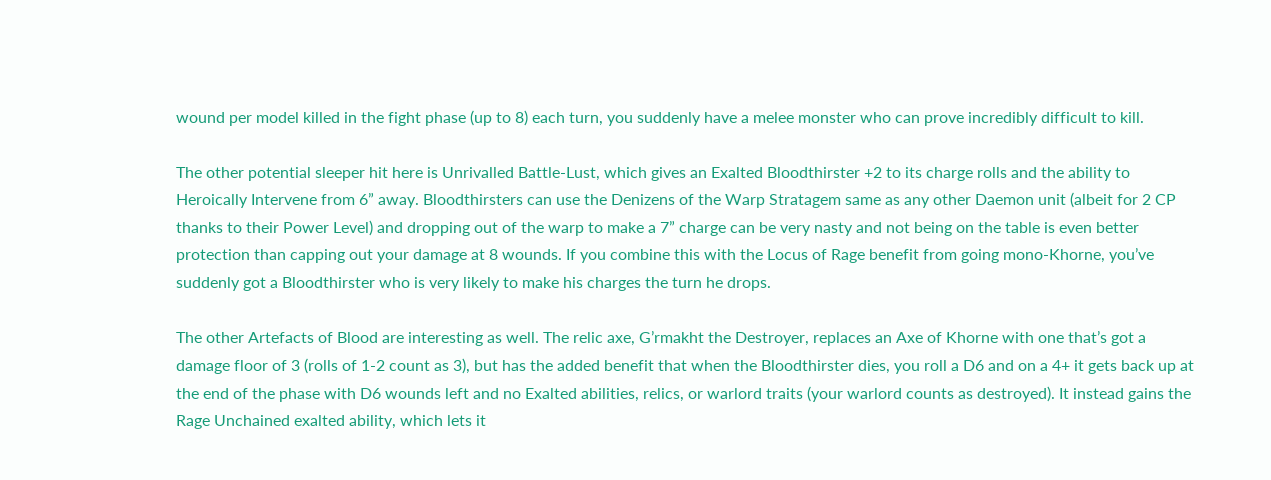wound per model killed in the fight phase (up to 8) each turn, you suddenly have a melee monster who can prove incredibly difficult to kill.

The other potential sleeper hit here is Unrivalled Battle-Lust, which gives an Exalted Bloodthirster +2 to its charge rolls and the ability to Heroically Intervene from 6” away. Bloodthirsters can use the Denizens of the Warp Stratagem same as any other Daemon unit (albeit for 2 CP thanks to their Power Level) and dropping out of the warp to make a 7” charge can be very nasty and not being on the table is even better protection than capping out your damage at 8 wounds. If you combine this with the Locus of Rage benefit from going mono-Khorne, you’ve suddenly got a Bloodthirster who is very likely to make his charges the turn he drops.

The other Artefacts of Blood are interesting as well. The relic axe, G’rmakht the Destroyer, replaces an Axe of Khorne with one that’s got a damage floor of 3 (rolls of 1-2 count as 3), but has the added benefit that when the Bloodthirster dies, you roll a D6 and on a 4+ it gets back up at the end of the phase with D6 wounds left and no Exalted abilities, relics, or warlord traits (your warlord counts as destroyed). It instead gains the Rage Unchained exalted ability, which lets it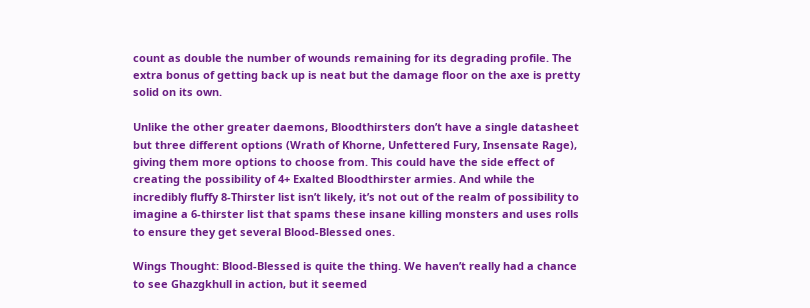count as double the number of wounds remaining for its degrading profile. The extra bonus of getting back up is neat but the damage floor on the axe is pretty solid on its own.

Unlike the other greater daemons, Bloodthirsters don’t have a single datasheet but three different options (Wrath of Khorne, Unfettered Fury, Insensate Rage), giving them more options to choose from. This could have the side effect of creating the possibility of 4+ Exalted Bloodthirster armies. And while the incredibly fluffy 8-Thirster list isn’t likely, it’s not out of the realm of possibility to imagine a 6-thirster list that spams these insane killing monsters and uses rolls to ensure they get several Blood-Blessed ones.

Wings Thought: Blood-Blessed is quite the thing. We haven’t really had a chance to see Ghazgkhull in action, but it seemed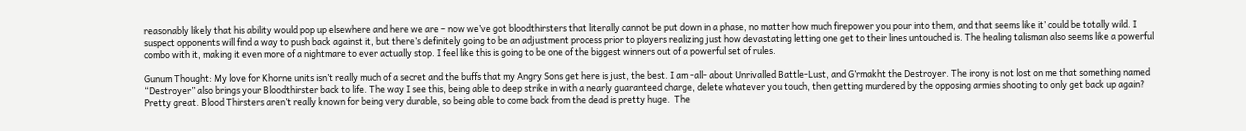reasonably likely that his ability would pop up elsewhere and here we are – now we’ve got bloodthirsters that literally cannot be put down in a phase, no matter how much firepower you pour into them, and that seems like it’ could be totally wild. I suspect opponents will find a way to push back against it, but there’s definitely going to be an adjustment process prior to players realizing just how devastating letting one get to their lines untouched is. The healing talisman also seems like a powerful combo with it, making it even more of a nightmare to ever actually stop. I feel like this is going to be one of the biggest winners out of a powerful set of rules.

Gunum Thought: My love for Khorne units isn’t really much of a secret and the buffs that my Angry Sons get here is just, the best. I am -all- about Unrivalled Battle-Lust, and G’rmakht the Destroyer. The irony is not lost on me that something named “Destroyer” also brings your Bloodthirster back to life. The way I see this, being able to deep strike in with a nearly guaranteed charge, delete whatever you touch, then getting murdered by the opposing armies shooting to only get back up again? Pretty great. Blood Thirsters aren’t really known for being very durable, so being able to come back from the dead is pretty huge.  The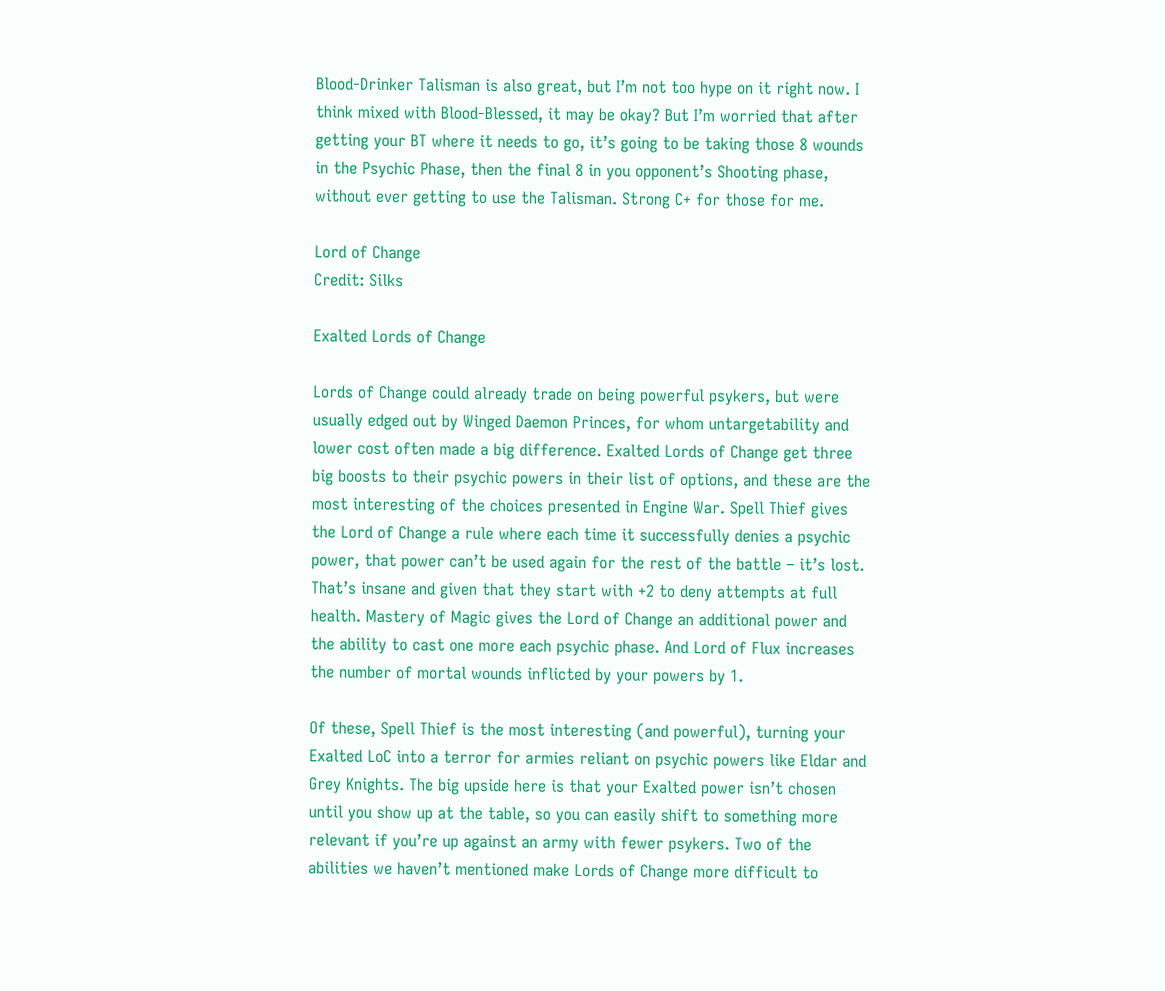Blood-Drinker Talisman is also great, but I’m not too hype on it right now. I think mixed with Blood-Blessed, it may be okay? But I’m worried that after getting your BT where it needs to go, it’s going to be taking those 8 wounds in the Psychic Phase, then the final 8 in you opponent’s Shooting phase, without ever getting to use the Talisman. Strong C+ for those for me.

Lord of Change
Credit: Silks

Exalted Lords of Change

Lords of Change could already trade on being powerful psykers, but were usually edged out by Winged Daemon Princes, for whom untargetability and lower cost often made a big difference. Exalted Lords of Change get three big boosts to their psychic powers in their list of options, and these are the most interesting of the choices presented in Engine War. Spell Thief gives the Lord of Change a rule where each time it successfully denies a psychic power, that power can’t be used again for the rest of the battle – it’s lost. That’s insane and given that they start with +2 to deny attempts at full health. Mastery of Magic gives the Lord of Change an additional power and the ability to cast one more each psychic phase. And Lord of Flux increases the number of mortal wounds inflicted by your powers by 1.

Of these, Spell Thief is the most interesting (and powerful), turning your Exalted LoC into a terror for armies reliant on psychic powers like Eldar and Grey Knights. The big upside here is that your Exalted power isn’t chosen until you show up at the table, so you can easily shift to something more relevant if you’re up against an army with fewer psykers. Two of the abilities we haven’t mentioned make Lords of Change more difficult to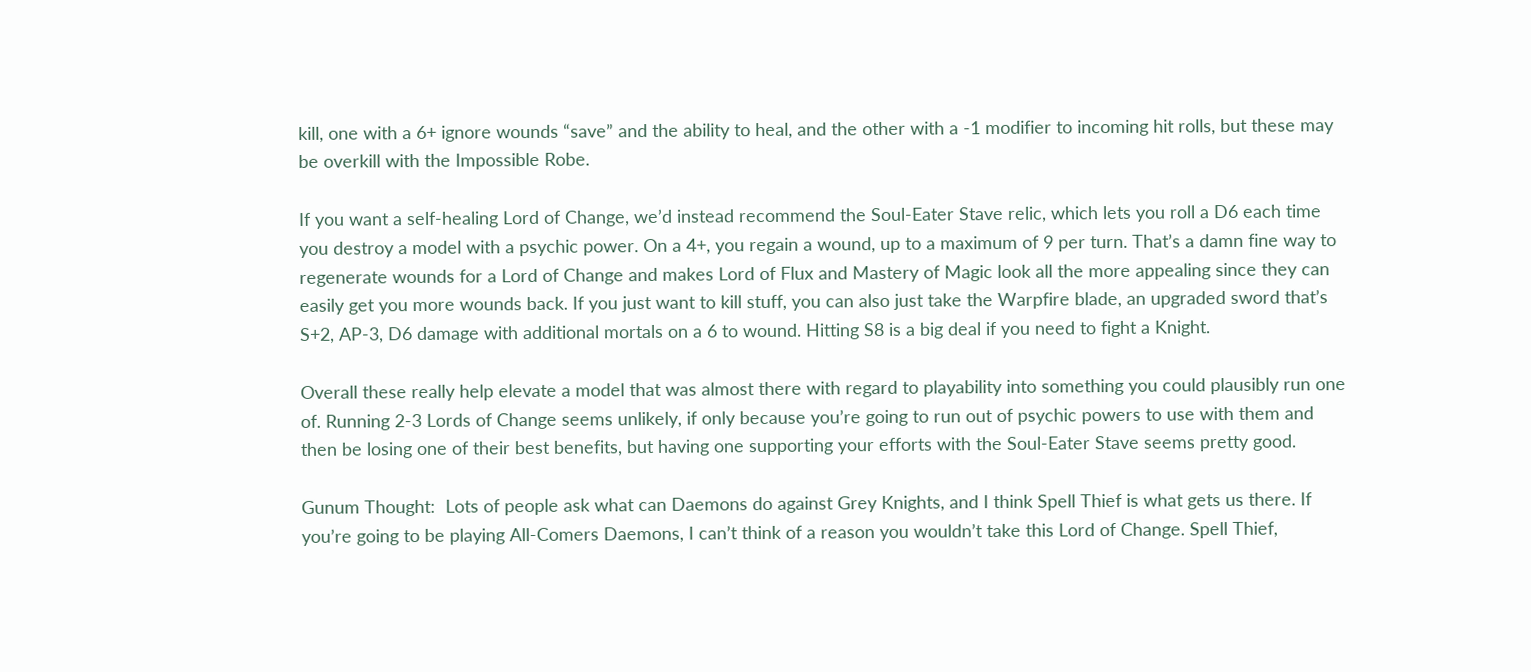kill, one with a 6+ ignore wounds “save” and the ability to heal, and the other with a -1 modifier to incoming hit rolls, but these may be overkill with the Impossible Robe.

If you want a self-healing Lord of Change, we’d instead recommend the Soul-Eater Stave relic, which lets you roll a D6 each time you destroy a model with a psychic power. On a 4+, you regain a wound, up to a maximum of 9 per turn. That’s a damn fine way to regenerate wounds for a Lord of Change and makes Lord of Flux and Mastery of Magic look all the more appealing since they can easily get you more wounds back. If you just want to kill stuff, you can also just take the Warpfire blade, an upgraded sword that’s S+2, AP-3, D6 damage with additional mortals on a 6 to wound. Hitting S8 is a big deal if you need to fight a Knight.

Overall these really help elevate a model that was almost there with regard to playability into something you could plausibly run one of. Running 2-3 Lords of Change seems unlikely, if only because you’re going to run out of psychic powers to use with them and then be losing one of their best benefits, but having one supporting your efforts with the Soul-Eater Stave seems pretty good.

Gunum Thought:  Lots of people ask what can Daemons do against Grey Knights, and I think Spell Thief is what gets us there. If you’re going to be playing All-Comers Daemons, I can’t think of a reason you wouldn’t take this Lord of Change. Spell Thief,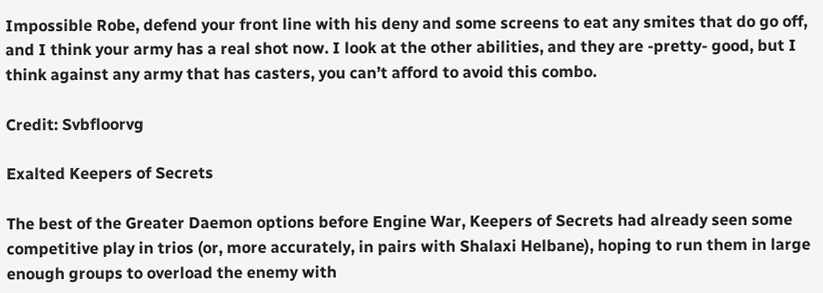Impossible Robe, defend your front line with his deny and some screens to eat any smites that do go off, and I think your army has a real shot now. I look at the other abilities, and they are -pretty- good, but I think against any army that has casters, you can’t afford to avoid this combo.

Credit: Svbfloorvg

Exalted Keepers of Secrets

The best of the Greater Daemon options before Engine War, Keepers of Secrets had already seen some competitive play in trios (or, more accurately, in pairs with Shalaxi Helbane), hoping to run them in large enough groups to overload the enemy with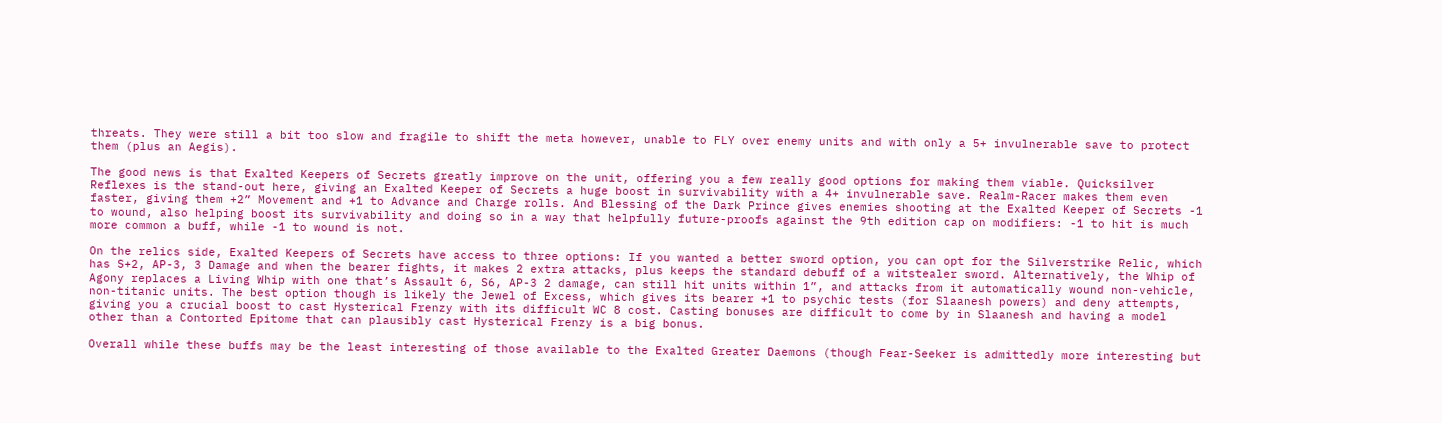threats. They were still a bit too slow and fragile to shift the meta however, unable to FLY over enemy units and with only a 5+ invulnerable save to protect them (plus an Aegis).

The good news is that Exalted Keepers of Secrets greatly improve on the unit, offering you a few really good options for making them viable. Quicksilver Reflexes is the stand-out here, giving an Exalted Keeper of Secrets a huge boost in survivability with a 4+ invulnerable save. Realm-Racer makes them even faster, giving them +2” Movement and +1 to Advance and Charge rolls. And Blessing of the Dark Prince gives enemies shooting at the Exalted Keeper of Secrets -1 to wound, also helping boost its survivability and doing so in a way that helpfully future-proofs against the 9th edition cap on modifiers: -1 to hit is much more common a buff, while -1 to wound is not.

On the relics side, Exalted Keepers of Secrets have access to three options: If you wanted a better sword option, you can opt for the Silverstrike Relic, which has S+2, AP-3, 3 Damage and when the bearer fights, it makes 2 extra attacks, plus keeps the standard debuff of a witstealer sword. Alternatively, the Whip of Agony replaces a Living Whip with one that’s Assault 6, S6, AP-3 2 damage, can still hit units within 1”, and attacks from it automatically wound non-vehicle, non-titanic units. The best option though is likely the Jewel of Excess, which gives its bearer +1 to psychic tests (for Slaanesh powers) and deny attempts, giving you a crucial boost to cast Hysterical Frenzy with its difficult WC 8 cost. Casting bonuses are difficult to come by in Slaanesh and having a model other than a Contorted Epitome that can plausibly cast Hysterical Frenzy is a big bonus.

Overall while these buffs may be the least interesting of those available to the Exalted Greater Daemons (though Fear-Seeker is admittedly more interesting but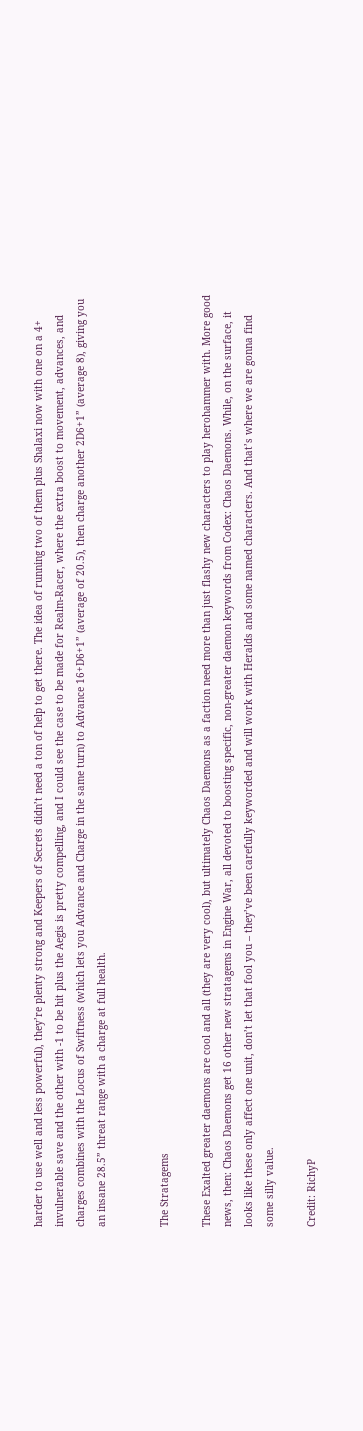harder to use well and less powerful), they’re plenty strong and Keepers of Secrets didn’t need a ton of help to get there. The idea of running two of them plus Shalaxi now with one on a 4+ invulnerable save and the other with -1 to be hit plus the Aegis is pretty compelling, and I could see the case to be made for Realm-Racer, where the extra boost to movement, advances, and charges combines with the Locus of Swiftness (which lets you Advance and Charge in the same turn) to Advance 16+D6+1” (average of 20.5), then charge another 2D6+1” (average 8), giving you an insane 28.5” threat range with a charge at full health.


The Stratagems

These Exalted greater daemons are cool and all (they are very cool), but ultimately Chaos Daemons as a faction need more than just flashy new characters to play herohammer with. More good news, then: Chaos Daemons get 16 other new stratagems in Engine War, all devoted to boosting specific, non-greater daemon keywords from Codex: Chaos Daemons. While, on the surface, it looks like these only affect one unit, don’t let that fool you – they’ve been carefully keyworded and will work with Heralds and some named characters. And that’s where we are gonna find some silly value.

Credit: RichyP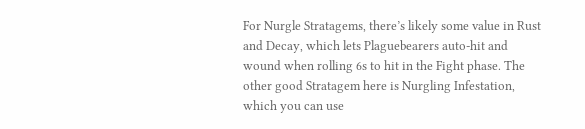For Nurgle Stratagems, there’s likely some value in Rust and Decay, which lets Plaguebearers auto-hit and wound when rolling 6s to hit in the Fight phase. The other good Stratagem here is Nurgling Infestation, which you can use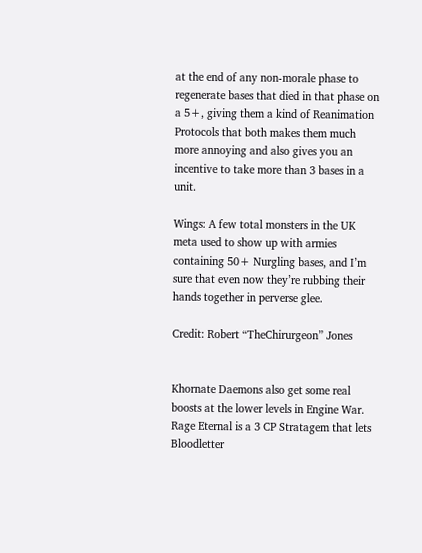at the end of any non-morale phase to regenerate bases that died in that phase on a 5+, giving them a kind of Reanimation Protocols that both makes them much more annoying and also gives you an incentive to take more than 3 bases in a unit.

Wings: A few total monsters in the UK meta used to show up with armies containing 50+ Nurgling bases, and I’m sure that even now they’re rubbing their hands together in perverse glee.

Credit: Robert “TheChirurgeon” Jones


Khornate Daemons also get some real boosts at the lower levels in Engine War. Rage Eternal is a 3 CP Stratagem that lets Bloodletter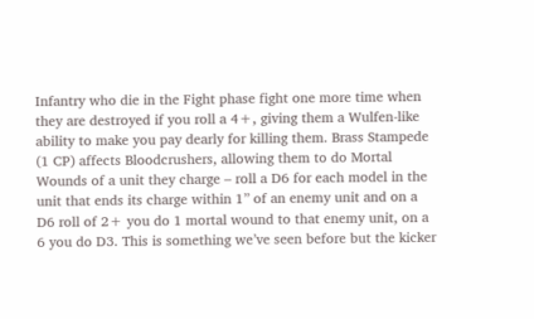Infantry who die in the Fight phase fight one more time when they are destroyed if you roll a 4+, giving them a Wulfen-like ability to make you pay dearly for killing them. Brass Stampede (1 CP) affects Bloodcrushers, allowing them to do Mortal Wounds of a unit they charge – roll a D6 for each model in the unit that ends its charge within 1” of an enemy unit and on a D6 roll of 2+ you do 1 mortal wound to that enemy unit, on a 6 you do D3. This is something we’ve seen before but the kicker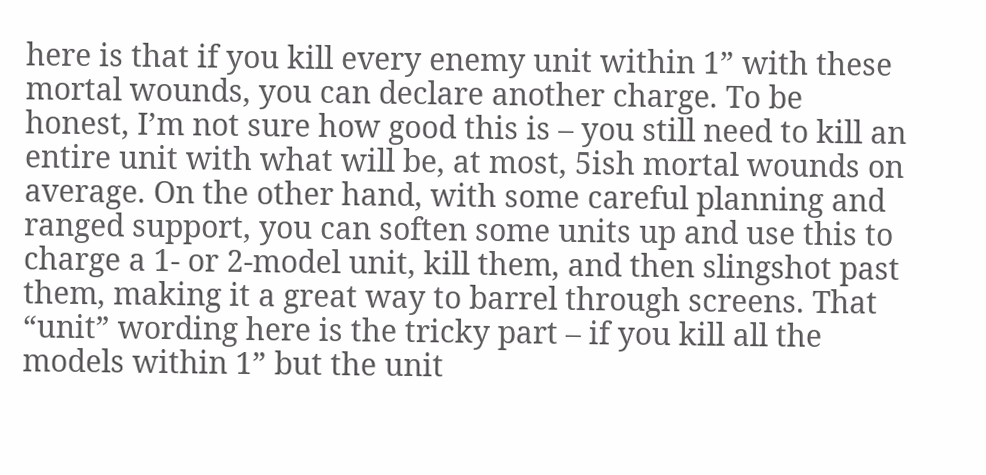here is that if you kill every enemy unit within 1” with these mortal wounds, you can declare another charge. To be honest, I’m not sure how good this is – you still need to kill an entire unit with what will be, at most, 5ish mortal wounds on average. On the other hand, with some careful planning and ranged support, you can soften some units up and use this to charge a 1- or 2-model unit, kill them, and then slingshot past them, making it a great way to barrel through screens. That “unit” wording here is the tricky part – if you kill all the models within 1” but the unit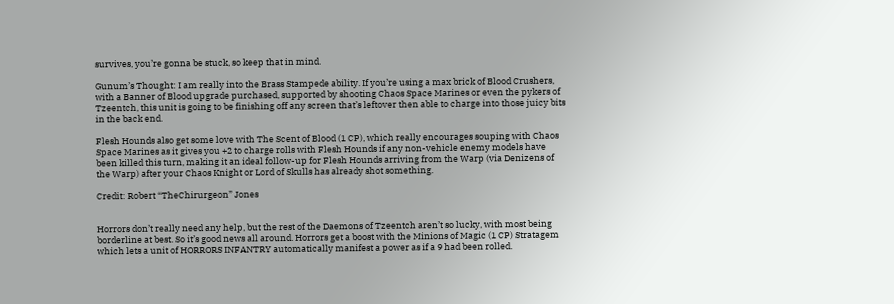survives, you’re gonna be stuck, so keep that in mind.

Gunum’s Thought: I am really into the Brass Stampede ability. If you’re using a max brick of Blood Crushers, with a Banner of Blood upgrade purchased, supported by shooting Chaos Space Marines or even the pykers of Tzeentch, this unit is going to be finishing off any screen that’s leftover then able to charge into those juicy bits in the back end.

Flesh Hounds also get some love with The Scent of Blood (1 CP), which really encourages souping with Chaos Space Marines as it gives you +2 to charge rolls with Flesh Hounds if any non-vehicle enemy models have been killed this turn, making it an ideal follow-up for Flesh Hounds arriving from the Warp (via Denizens of the Warp) after your Chaos Knight or Lord of Skulls has already shot something.

Credit: Robert “TheChirurgeon” Jones


Horrors don’t really need any help, but the rest of the Daemons of Tzeentch aren’t so lucky, with most being borderline at best. So it’s good news all around. Horrors get a boost with the Minions of Magic (1 CP) Stratagem which lets a unit of HORRORS INFANTRY automatically manifest a power as if a 9 had been rolled.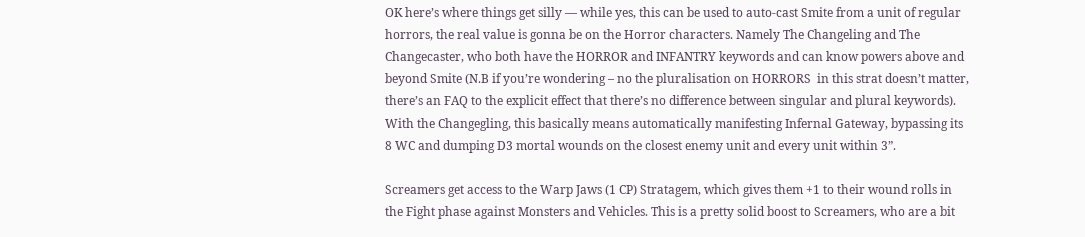OK here’s where things get silly — while yes, this can be used to auto-cast Smite from a unit of regular horrors, the real value is gonna be on the Horror characters. Namely The Changeling and The Changecaster, who both have the HORROR and INFANTRY keywords and can know powers above and beyond Smite (N.B if you’re wondering – no the pluralisation on HORRORS  in this strat doesn’t matter, there’s an FAQ to the explicit effect that there’s no difference between singular and plural keywords). With the Changegling, this basically means automatically manifesting Infernal Gateway, bypassing its 8 WC and dumping D3 mortal wounds on the closest enemy unit and every unit within 3”.

Screamers get access to the Warp Jaws (1 CP) Stratagem, which gives them +1 to their wound rolls in the Fight phase against Monsters and Vehicles. This is a pretty solid boost to Screamers, who are a bit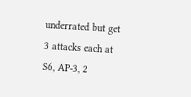underrated but get 3 attacks each at S6, AP-3, 2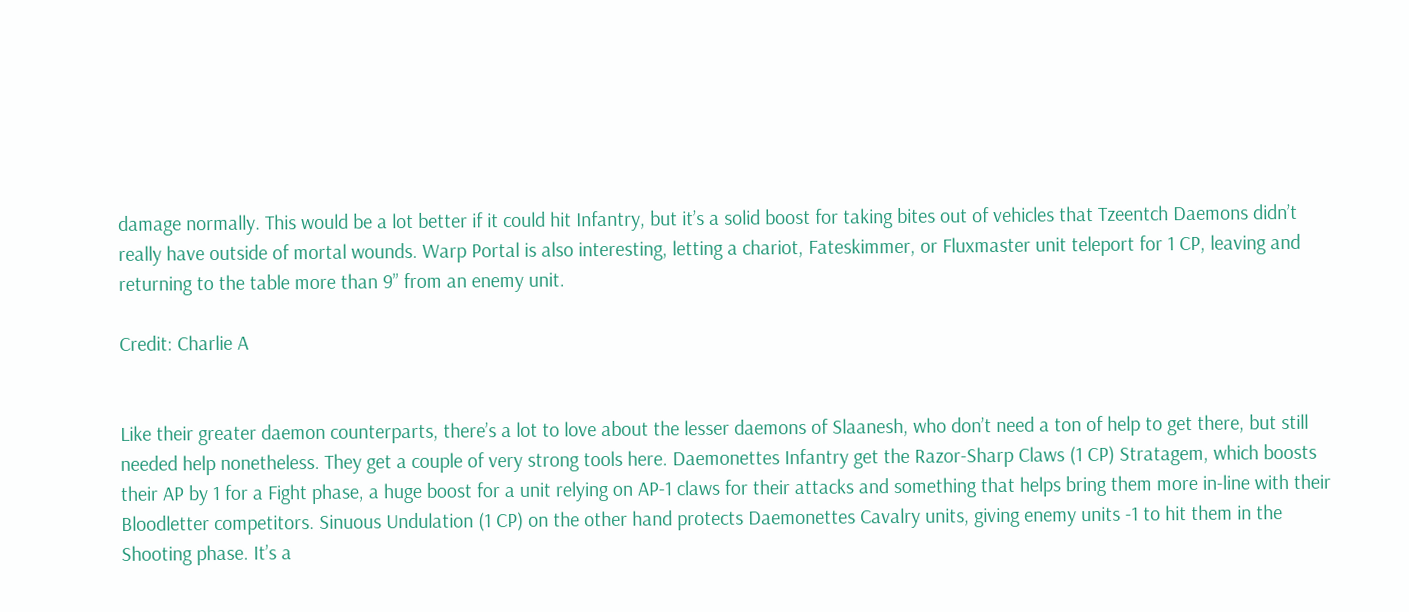damage normally. This would be a lot better if it could hit Infantry, but it’s a solid boost for taking bites out of vehicles that Tzeentch Daemons didn’t really have outside of mortal wounds. Warp Portal is also interesting, letting a chariot, Fateskimmer, or Fluxmaster unit teleport for 1 CP, leaving and returning to the table more than 9” from an enemy unit.

Credit: Charlie A


Like their greater daemon counterparts, there’s a lot to love about the lesser daemons of Slaanesh, who don’t need a ton of help to get there, but still needed help nonetheless. They get a couple of very strong tools here. Daemonettes Infantry get the Razor-Sharp Claws (1 CP) Stratagem, which boosts their AP by 1 for a Fight phase, a huge boost for a unit relying on AP-1 claws for their attacks and something that helps bring them more in-line with their Bloodletter competitors. Sinuous Undulation (1 CP) on the other hand protects Daemonettes Cavalry units, giving enemy units -1 to hit them in the Shooting phase. It’s a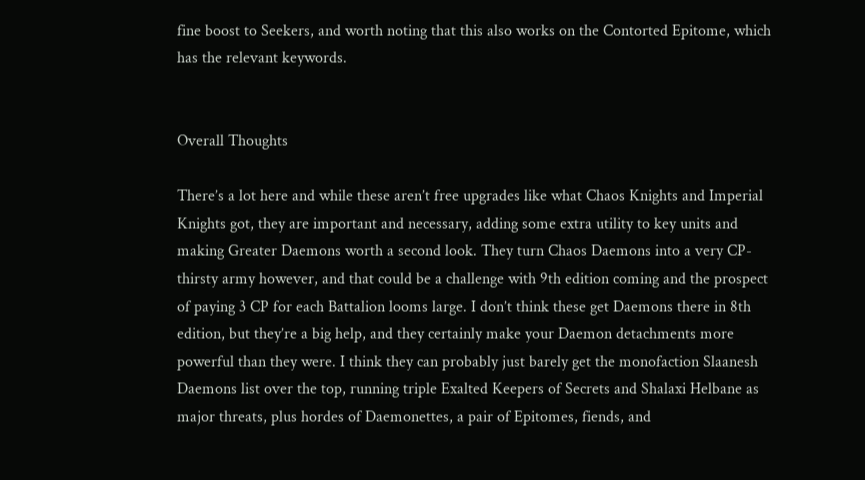fine boost to Seekers, and worth noting that this also works on the Contorted Epitome, which has the relevant keywords.


Overall Thoughts

There’s a lot here and while these aren’t free upgrades like what Chaos Knights and Imperial Knights got, they are important and necessary, adding some extra utility to key units and making Greater Daemons worth a second look. They turn Chaos Daemons into a very CP-thirsty army however, and that could be a challenge with 9th edition coming and the prospect of paying 3 CP for each Battalion looms large. I don’t think these get Daemons there in 8th edition, but they’re a big help, and they certainly make your Daemon detachments more powerful than they were. I think they can probably just barely get the monofaction Slaanesh Daemons list over the top, running triple Exalted Keepers of Secrets and Shalaxi Helbane as major threats, plus hordes of Daemonettes, a pair of Epitomes, fiends, and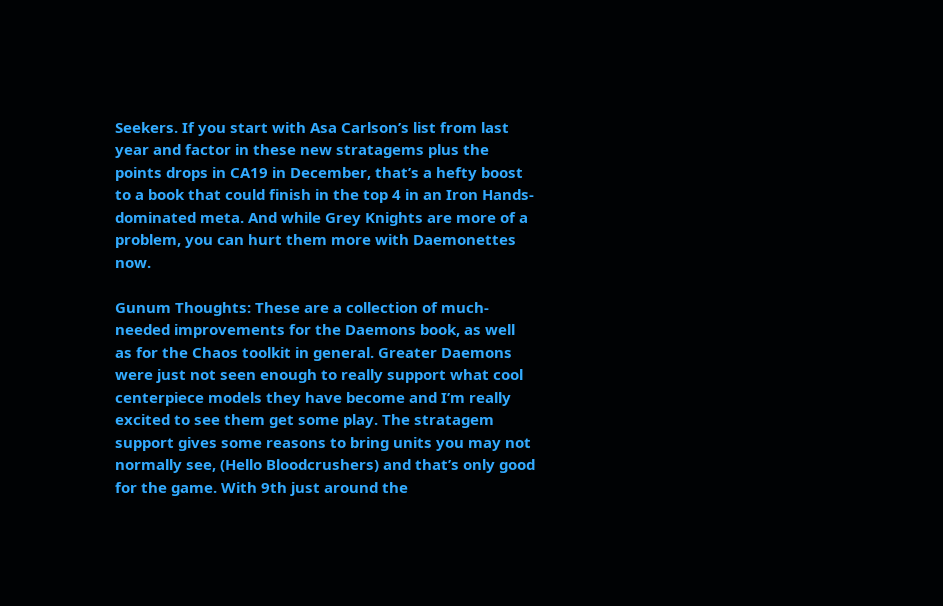Seekers. If you start with Asa Carlson’s list from last year and factor in these new stratagems plus the points drops in CA19 in December, that’s a hefty boost to a book that could finish in the top 4 in an Iron Hands-dominated meta. And while Grey Knights are more of a problem, you can hurt them more with Daemonettes now.

Gunum Thoughts: These are a collection of much-needed improvements for the Daemons book, as well as for the Chaos toolkit in general. Greater Daemons were just not seen enough to really support what cool centerpiece models they have become and I’m really excited to see them get some play. The stratagem support gives some reasons to bring units you may not normally see, (Hello Bloodcrushers) and that’s only good for the game. With 9th just around the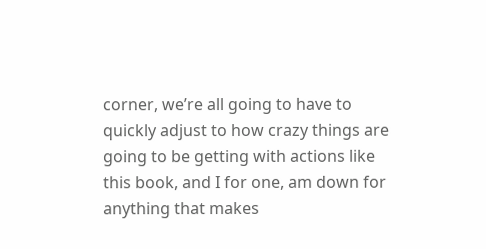corner, we’re all going to have to quickly adjust to how crazy things are going to be getting with actions like this book, and I for one, am down for anything that makes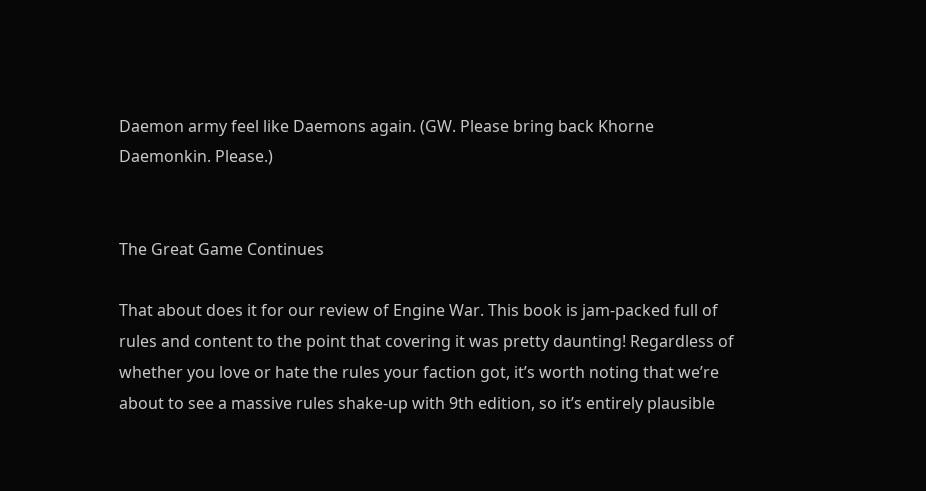Daemon army feel like Daemons again. (GW. Please bring back Khorne Daemonkin. Please.)


The Great Game Continues

That about does it for our review of Engine War. This book is jam-packed full of rules and content to the point that covering it was pretty daunting! Regardless of whether you love or hate the rules your faction got, it’s worth noting that we’re about to see a massive rules shake-up with 9th edition, so it’s entirely plausible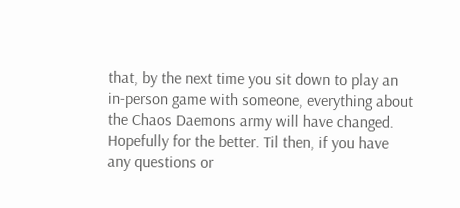that, by the next time you sit down to play an in-person game with someone, everything about the Chaos Daemons army will have changed. Hopefully for the better. Til then, if you have any questions or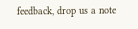feedback, drop us a note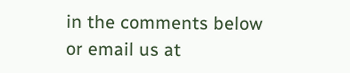in the comments below or email us at